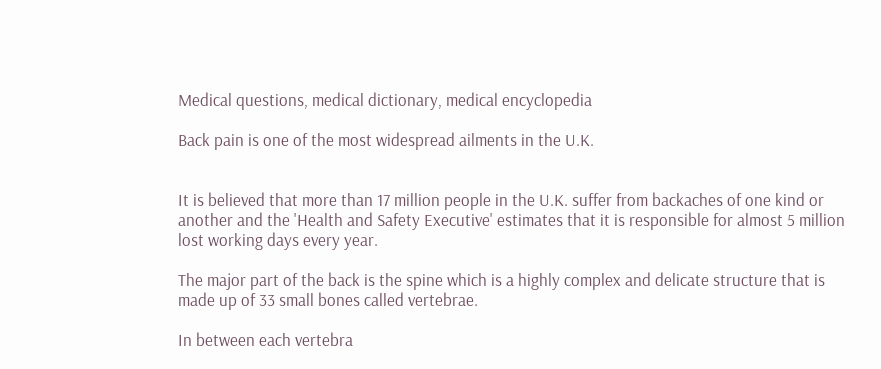Medical questions, medical dictionary, medical encyclopedia

Back pain is one of the most widespread ailments in the U.K.


It is believed that more than 17 million people in the U.K. suffer from backaches of one kind or another and the 'Health and Safety Executive' estimates that it is responsible for almost 5 million lost working days every year.

The major part of the back is the spine which is a highly complex and delicate structure that is made up of 33 small bones called vertebrae.

In between each vertebra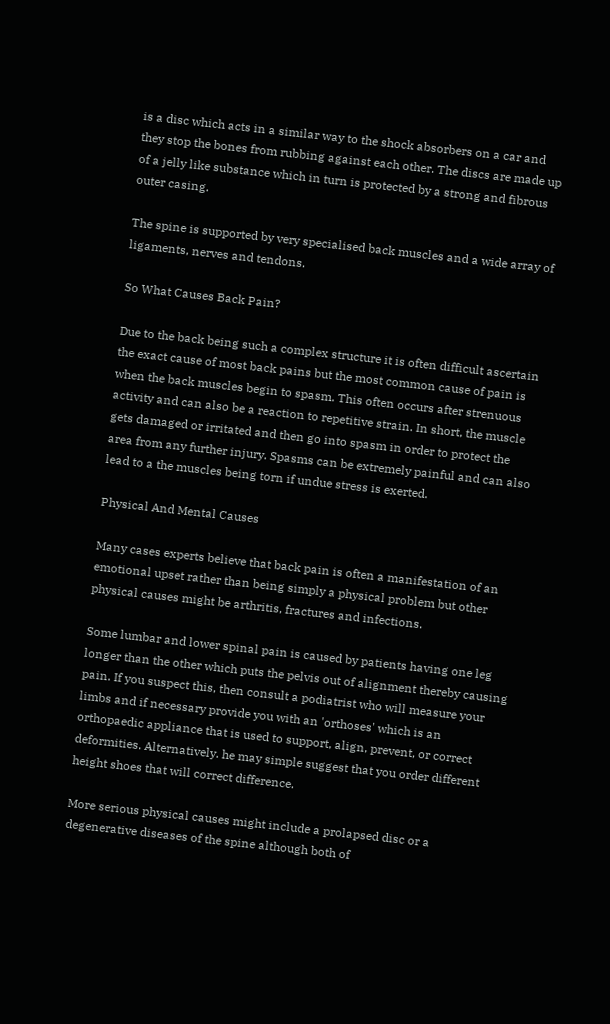is a disc which acts in a similar way to the shock absorbers on a car and they stop the bones from rubbing against each other. The discs are made up of a jelly like substance which in turn is protected by a strong and fibrous outer casing.

The spine is supported by very specialised back muscles and a wide array of ligaments, nerves and tendons.

So What Causes Back Pain?

Due to the back being such a complex structure it is often difficult ascertain the exact cause of most back pains but the most common cause of pain is when the back muscles begin to spasm. This often occurs after strenuous activity and can also be a reaction to repetitive strain. In short, the muscle gets damaged or irritated and then go into spasm in order to protect the area from any further injury. Spasms can be extremely painful and can also lead to a the muscles being torn if undue stress is exerted.

Physical And Mental Causes

Many cases experts believe that back pain is often a manifestation of an emotional upset rather than being simply a physical problem but other physical causes might be arthritis, fractures and infections.

Some lumbar and lower spinal pain is caused by patients having one leg longer than the other which puts the pelvis out of alignment thereby causing pain. If you suspect this, then consult a podiatrist who will measure your limbs and if necessary provide you with an 'orthoses' which is an orthopaedic appliance that is used to support, align, prevent, or correct deformities. Alternatively. he may simple suggest that you order different height shoes that will correct difference.

More serious physical causes might include a prolapsed disc or a degenerative diseases of the spine although both of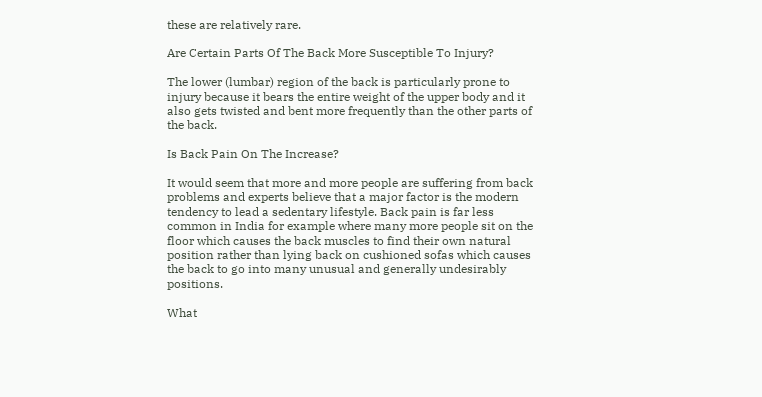these are relatively rare.

Are Certain Parts Of The Back More Susceptible To Injury?

The lower (lumbar) region of the back is particularly prone to injury because it bears the entire weight of the upper body and it also gets twisted and bent more frequently than the other parts of the back.

Is Back Pain On The Increase?

It would seem that more and more people are suffering from back problems and experts believe that a major factor is the modern tendency to lead a sedentary lifestyle. Back pain is far less common in India for example where many more people sit on the floor which causes the back muscles to find their own natural position rather than lying back on cushioned sofas which causes the back to go into many unusual and generally undesirably positions.

What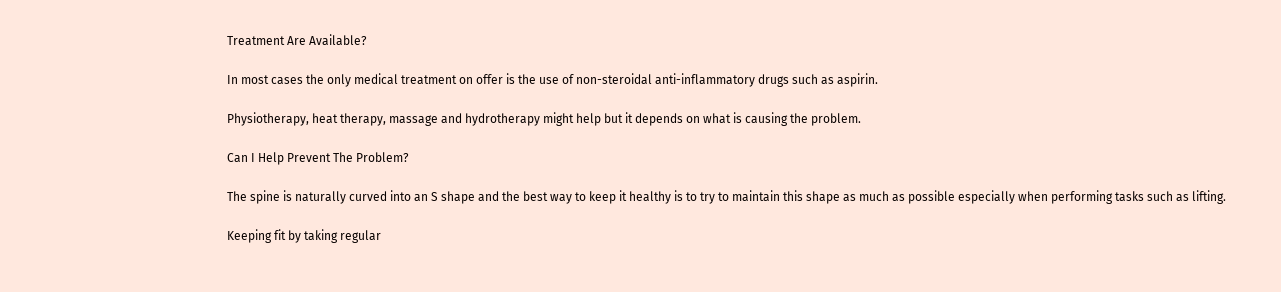Treatment Are Available?

In most cases the only medical treatment on offer is the use of non-steroidal anti-inflammatory drugs such as aspirin.

Physiotherapy, heat therapy, massage and hydrotherapy might help but it depends on what is causing the problem.

Can I Help Prevent The Problem?

The spine is naturally curved into an S shape and the best way to keep it healthy is to try to maintain this shape as much as possible especially when performing tasks such as lifting.

Keeping fit by taking regular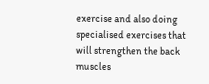exercise and also doing specialised exercises that will strengthen the back muscles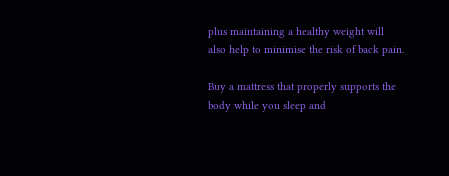plus maintaining a healthy weight will also help to minimise the risk of back pain.

Buy a mattress that properly supports the body while you sleep and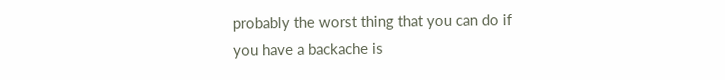probably the worst thing that you can do if you have a backache is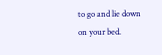to go and lie down on your bed.